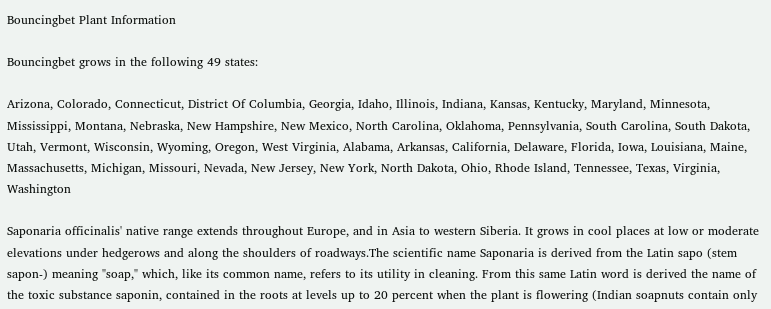Bouncingbet Plant Information

Bouncingbet grows in the following 49 states:

Arizona, Colorado, Connecticut, District Of Columbia, Georgia, Idaho, Illinois, Indiana, Kansas, Kentucky, Maryland, Minnesota, Mississippi, Montana, Nebraska, New Hampshire, New Mexico, North Carolina, Oklahoma, Pennsylvania, South Carolina, South Dakota, Utah, Vermont, Wisconsin, Wyoming, Oregon, West Virginia, Alabama, Arkansas, California, Delaware, Florida, Iowa, Louisiana, Maine, Massachusetts, Michigan, Missouri, Nevada, New Jersey, New York, North Dakota, Ohio, Rhode Island, Tennessee, Texas, Virginia, Washington

Saponaria officinalis' native range extends throughout Europe, and in Asia to western Siberia. It grows in cool places at low or moderate elevations under hedgerows and along the shoulders of roadways.The scientific name Saponaria is derived from the Latin sapo (stem sapon-) meaning "soap," which, like its common name, refers to its utility in cleaning. From this same Latin word is derived the name of the toxic substance saponin, contained in the roots at levels up to 20 percent when the plant is flowering (Indian soapnuts contain only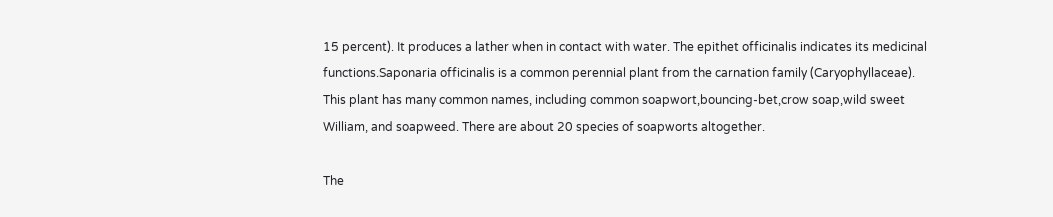15 percent). It produces a lather when in contact with water. The epithet officinalis indicates its medicinal functions.Saponaria officinalis is a common perennial plant from the carnation family (Caryophyllaceae). This plant has many common names, including common soapwort,bouncing-bet,crow soap,wild sweet William, and soapweed. There are about 20 species of soapworts altogether.

The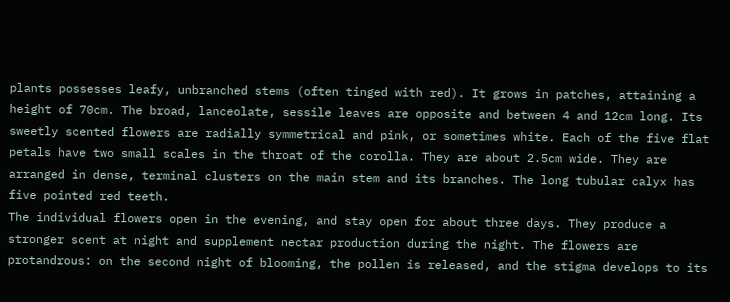plants possesses leafy, unbranched stems (often tinged with red). It grows in patches, attaining a height of 70cm. The broad, lanceolate, sessile leaves are opposite and between 4 and 12cm long. Its sweetly scented flowers are radially symmetrical and pink, or sometimes white. Each of the five flat petals have two small scales in the throat of the corolla. They are about 2.5cm wide. They are arranged in dense, terminal clusters on the main stem and its branches. The long tubular calyx has five pointed red teeth.
The individual flowers open in the evening, and stay open for about three days. They produce a stronger scent at night and supplement nectar production during the night. The flowers are protandrous: on the second night of blooming, the pollen is released, and the stigma develops to its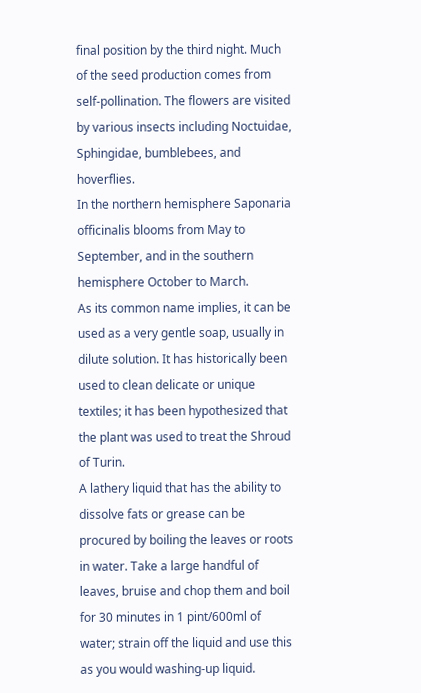final position by the third night. Much of the seed production comes from self-pollination. The flowers are visited by various insects including Noctuidae, Sphingidae, bumblebees, and hoverflies.
In the northern hemisphere Saponaria officinalis blooms from May to September, and in the southern hemisphere October to March.
As its common name implies, it can be used as a very gentle soap, usually in dilute solution. It has historically been used to clean delicate or unique textiles; it has been hypothesized that the plant was used to treat the Shroud of Turin.
A lathery liquid that has the ability to dissolve fats or grease can be procured by boiling the leaves or roots in water. Take a large handful of leaves, bruise and chop them and boil for 30 minutes in 1 pint/600ml of water; strain off the liquid and use this as you would washing-up liquid.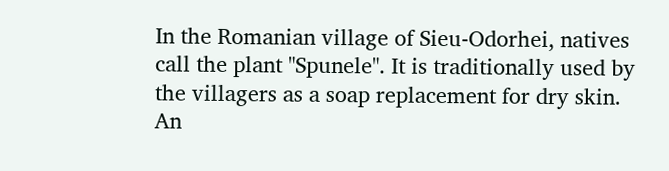In the Romanian village of Sieu-Odorhei, natives call the plant "Spunele". It is traditionally used by the villagers as a soap replacement for dry skin.
An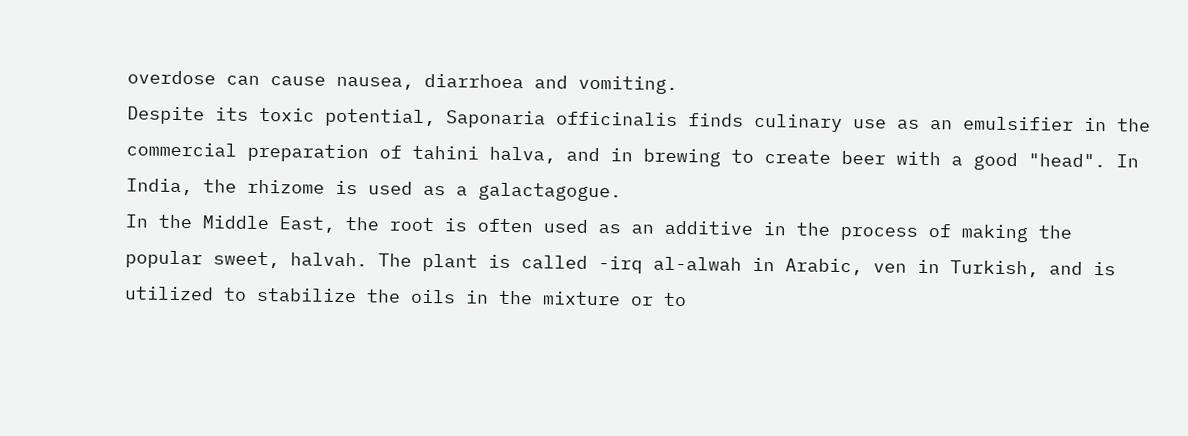overdose can cause nausea, diarrhoea and vomiting.
Despite its toxic potential, Saponaria officinalis finds culinary use as an emulsifier in the commercial preparation of tahini halva, and in brewing to create beer with a good "head". In India, the rhizome is used as a galactagogue.
In the Middle East, the root is often used as an additive in the process of making the popular sweet, halvah. The plant is called -irq al-alwah in Arabic, ven in Turkish, and is utilized to stabilize the oils in the mixture or to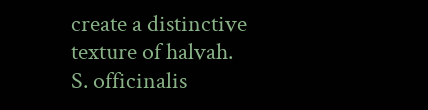create a distinctive texture of halvah.
S. officinalis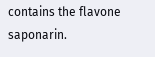contains the flavone saponarin.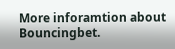More inforamtion about Bouncingbet.